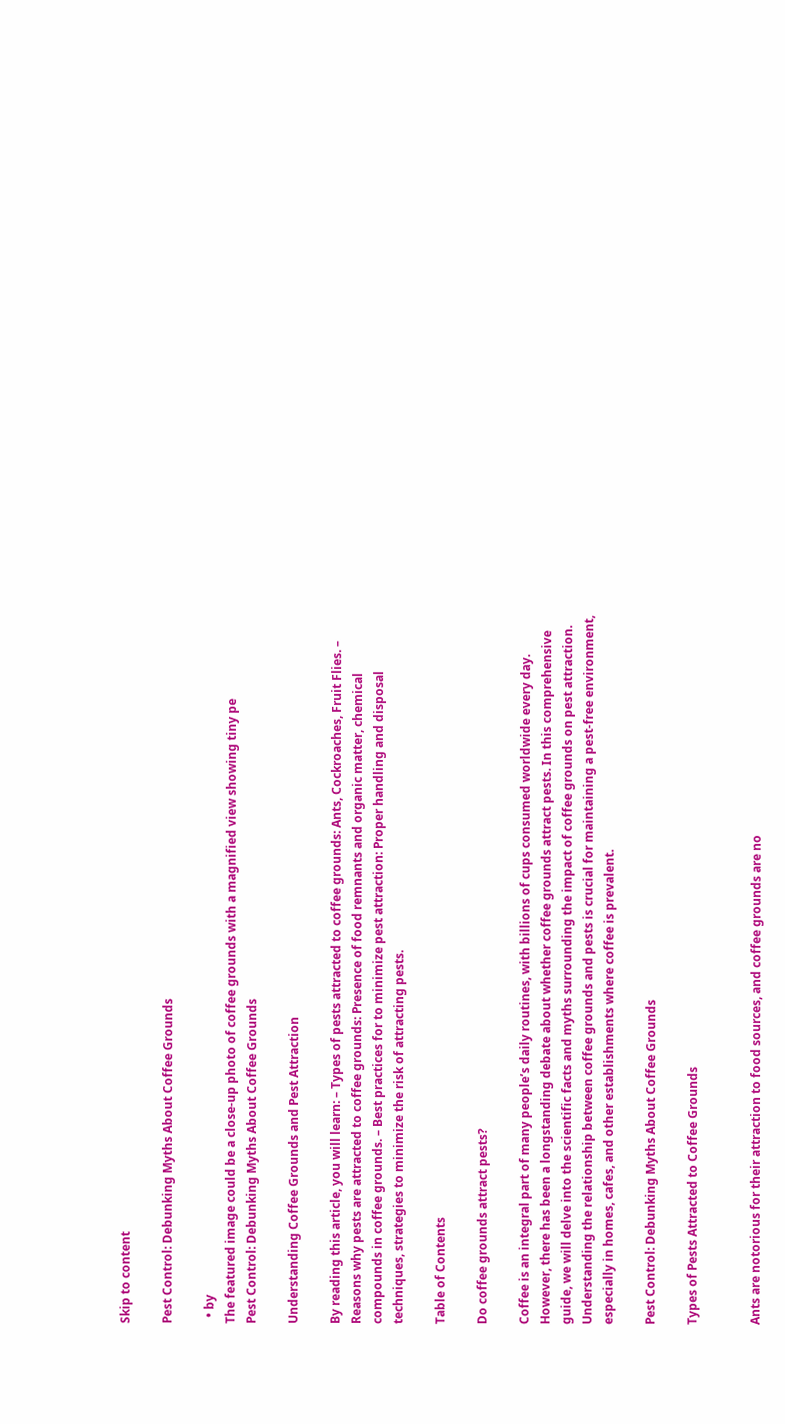Skip to content

Pest Control: Debunking Myths About Coffee Grounds

  • by
The featured image could be a close-up photo of coffee grounds with a magnified view showing tiny pe
Pest Control: Debunking Myths About Coffee Grounds

Understanding Coffee Grounds and Pest Attraction

By reading this article, you will learn: – Types of pests attracted to coffee grounds: Ants, Cockroaches, Fruit Flies. – Reasons why pests are attracted to coffee grounds: Presence of food remnants and organic matter, chemical compounds in coffee grounds. – Best practices for to minimize pest attraction: Proper handling and disposal techniques, strategies to minimize the risk of attracting pests.

Table of Contents

Do coffee grounds attract pests?

Coffee is an integral part of many people’s daily routines, with billions of cups consumed worldwide every day. However, there has been a longstanding debate about whether coffee grounds attract pests. In this comprehensive guide, we will delve into the scientific facts and myths surrounding the impact of coffee grounds on pest attraction. Understanding the relationship between coffee grounds and pests is crucial for maintaining a pest-free environment, especially in homes, cafes, and other establishments where coffee is prevalent.

Pest Control: Debunking Myths About Coffee Grounds

Types of Pests Attracted to Coffee Grounds


Ants are notorious for their attraction to food sources, and coffee grounds are no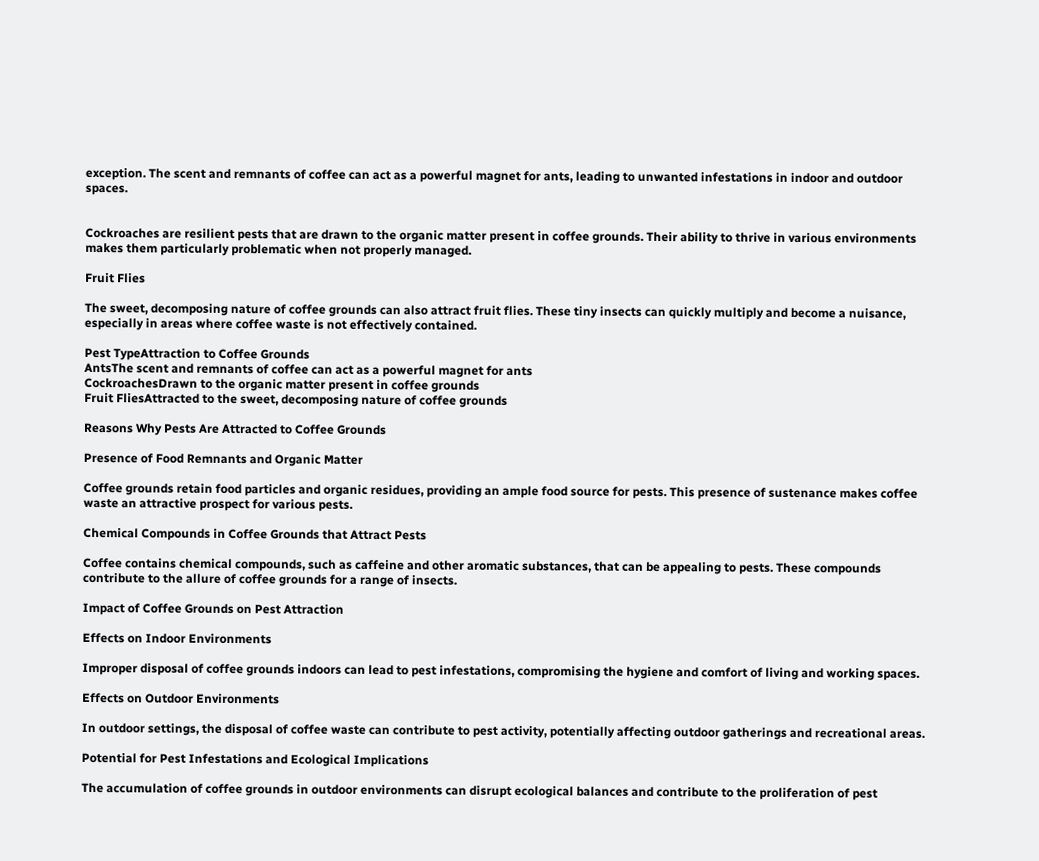exception. The scent and remnants of coffee can act as a powerful magnet for ants, leading to unwanted infestations in indoor and outdoor spaces.


Cockroaches are resilient pests that are drawn to the organic matter present in coffee grounds. Their ability to thrive in various environments makes them particularly problematic when not properly managed.

Fruit Flies

The sweet, decomposing nature of coffee grounds can also attract fruit flies. These tiny insects can quickly multiply and become a nuisance, especially in areas where coffee waste is not effectively contained.

Pest TypeAttraction to Coffee Grounds
AntsThe scent and remnants of coffee can act as a powerful magnet for ants
CockroachesDrawn to the organic matter present in coffee grounds
Fruit FliesAttracted to the sweet, decomposing nature of coffee grounds

Reasons Why Pests Are Attracted to Coffee Grounds

Presence of Food Remnants and Organic Matter

Coffee grounds retain food particles and organic residues, providing an ample food source for pests. This presence of sustenance makes coffee waste an attractive prospect for various pests.

Chemical Compounds in Coffee Grounds that Attract Pests

Coffee contains chemical compounds, such as caffeine and other aromatic substances, that can be appealing to pests. These compounds contribute to the allure of coffee grounds for a range of insects.

Impact of Coffee Grounds on Pest Attraction

Effects on Indoor Environments

Improper disposal of coffee grounds indoors can lead to pest infestations, compromising the hygiene and comfort of living and working spaces.

Effects on Outdoor Environments

In outdoor settings, the disposal of coffee waste can contribute to pest activity, potentially affecting outdoor gatherings and recreational areas.

Potential for Pest Infestations and Ecological Implications

The accumulation of coffee grounds in outdoor environments can disrupt ecological balances and contribute to the proliferation of pest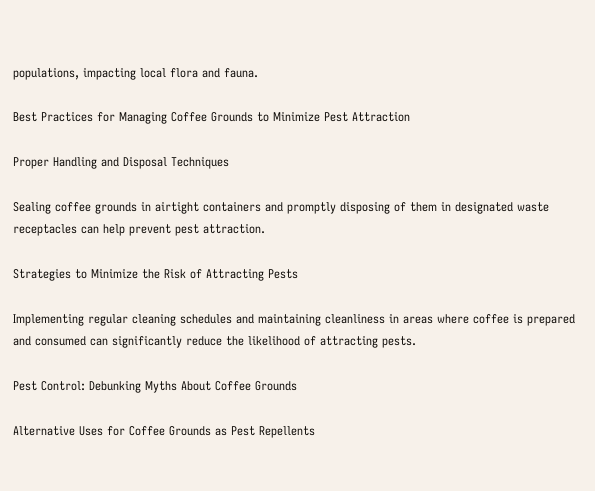populations, impacting local flora and fauna.

Best Practices for Managing Coffee Grounds to Minimize Pest Attraction

Proper Handling and Disposal Techniques

Sealing coffee grounds in airtight containers and promptly disposing of them in designated waste receptacles can help prevent pest attraction.

Strategies to Minimize the Risk of Attracting Pests

Implementing regular cleaning schedules and maintaining cleanliness in areas where coffee is prepared and consumed can significantly reduce the likelihood of attracting pests.

Pest Control: Debunking Myths About Coffee Grounds

Alternative Uses for Coffee Grounds as Pest Repellents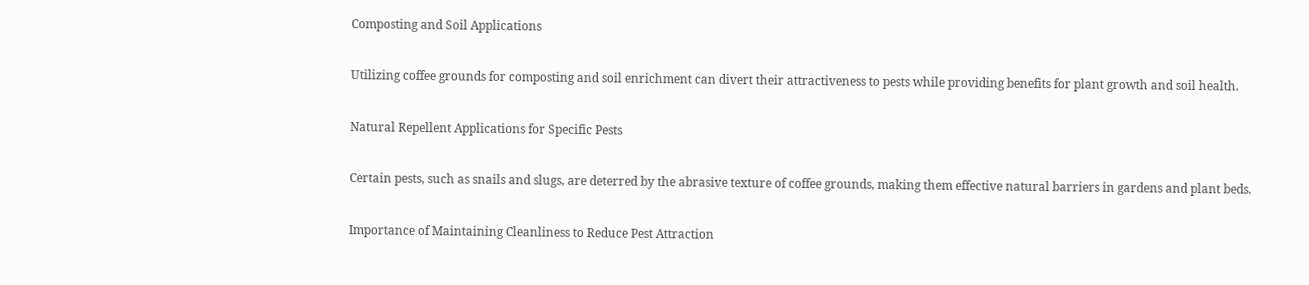Composting and Soil Applications

Utilizing coffee grounds for composting and soil enrichment can divert their attractiveness to pests while providing benefits for plant growth and soil health.

Natural Repellent Applications for Specific Pests

Certain pests, such as snails and slugs, are deterred by the abrasive texture of coffee grounds, making them effective natural barriers in gardens and plant beds.

Importance of Maintaining Cleanliness to Reduce Pest Attraction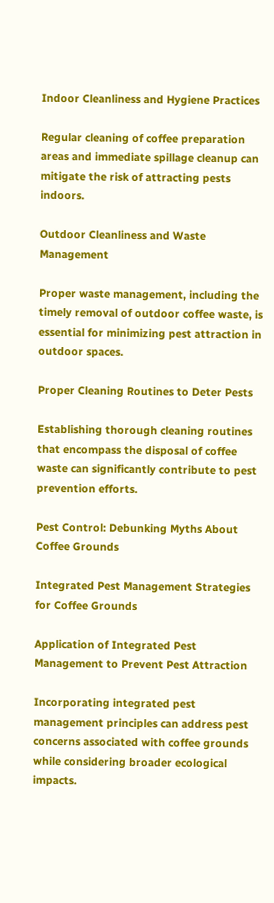Indoor Cleanliness and Hygiene Practices

Regular cleaning of coffee preparation areas and immediate spillage cleanup can mitigate the risk of attracting pests indoors.

Outdoor Cleanliness and Waste Management

Proper waste management, including the timely removal of outdoor coffee waste, is essential for minimizing pest attraction in outdoor spaces.

Proper Cleaning Routines to Deter Pests

Establishing thorough cleaning routines that encompass the disposal of coffee waste can significantly contribute to pest prevention efforts.

Pest Control: Debunking Myths About Coffee Grounds

Integrated Pest Management Strategies for Coffee Grounds

Application of Integrated Pest Management to Prevent Pest Attraction

Incorporating integrated pest management principles can address pest concerns associated with coffee grounds while considering broader ecological impacts.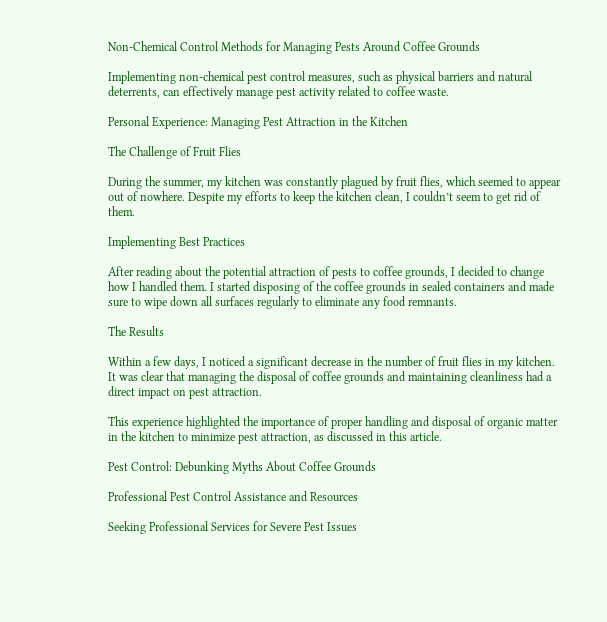Non-Chemical Control Methods for Managing Pests Around Coffee Grounds

Implementing non-chemical pest control measures, such as physical barriers and natural deterrents, can effectively manage pest activity related to coffee waste.

Personal Experience: Managing Pest Attraction in the Kitchen

The Challenge of Fruit Flies

During the summer, my kitchen was constantly plagued by fruit flies, which seemed to appear out of nowhere. Despite my efforts to keep the kitchen clean, I couldn’t seem to get rid of them.

Implementing Best Practices

After reading about the potential attraction of pests to coffee grounds, I decided to change how I handled them. I started disposing of the coffee grounds in sealed containers and made sure to wipe down all surfaces regularly to eliminate any food remnants.

The Results

Within a few days, I noticed a significant decrease in the number of fruit flies in my kitchen. It was clear that managing the disposal of coffee grounds and maintaining cleanliness had a direct impact on pest attraction.

This experience highlighted the importance of proper handling and disposal of organic matter in the kitchen to minimize pest attraction, as discussed in this article.

Pest Control: Debunking Myths About Coffee Grounds

Professional Pest Control Assistance and Resources

Seeking Professional Services for Severe Pest Issues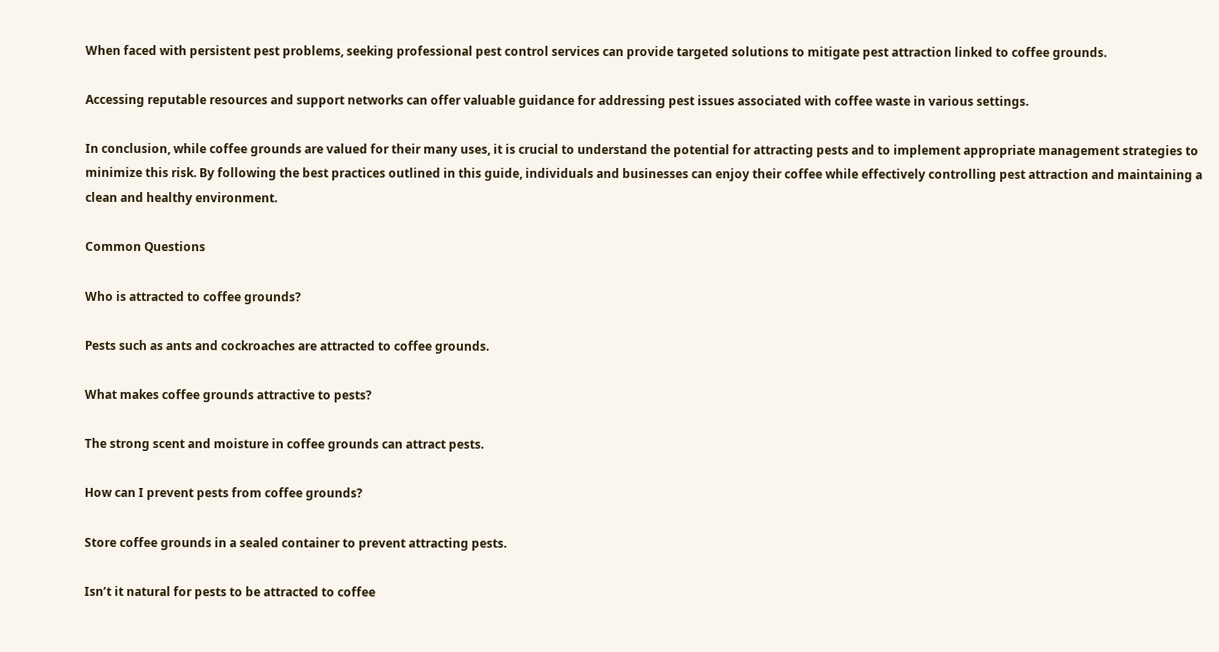When faced with persistent pest problems, seeking professional pest control services can provide targeted solutions to mitigate pest attraction linked to coffee grounds.

Accessing reputable resources and support networks can offer valuable guidance for addressing pest issues associated with coffee waste in various settings.

In conclusion, while coffee grounds are valued for their many uses, it is crucial to understand the potential for attracting pests and to implement appropriate management strategies to minimize this risk. By following the best practices outlined in this guide, individuals and businesses can enjoy their coffee while effectively controlling pest attraction and maintaining a clean and healthy environment.

Common Questions

Who is attracted to coffee grounds?

Pests such as ants and cockroaches are attracted to coffee grounds.

What makes coffee grounds attractive to pests?

The strong scent and moisture in coffee grounds can attract pests.

How can I prevent pests from coffee grounds?

Store coffee grounds in a sealed container to prevent attracting pests.

Isn’t it natural for pests to be attracted to coffee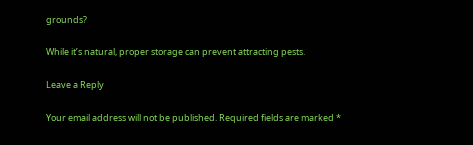grounds?

While it’s natural, proper storage can prevent attracting pests.

Leave a Reply

Your email address will not be published. Required fields are marked *